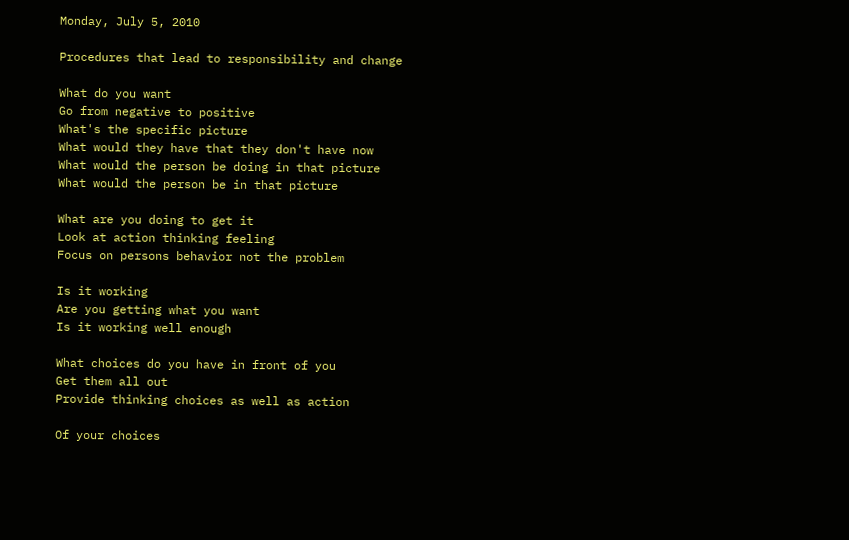Monday, July 5, 2010

Procedures that lead to responsibility and change

What do you want
Go from negative to positive
What's the specific picture
What would they have that they don't have now
What would the person be doing in that picture
What would the person be in that picture

What are you doing to get it
Look at action thinking feeling
Focus on persons behavior not the problem

Is it working
Are you getting what you want
Is it working well enough

What choices do you have in front of you
Get them all out
Provide thinking choices as well as action

Of your choices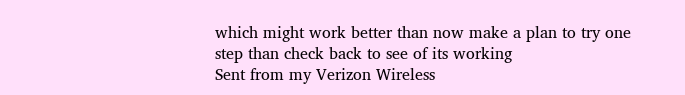which might work better than now make a plan to try one step than check back to see of its working
Sent from my Verizon Wireless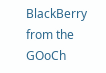BlackBerry from the GOoCh